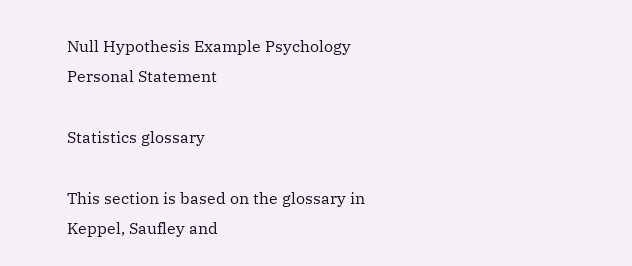Null Hypothesis Example Psychology Personal Statement

Statistics glossary

This section is based on the glossary in Keppel, Saufley and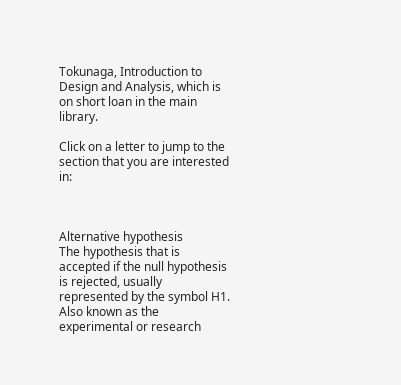Tokunaga, Introduction to Design and Analysis, which is on short loan in the main library.

Click on a letter to jump to the section that you are interested in:



Alternative hypothesis
The hypothesis that is accepted if the null hypothesis is rejected, usually represented by the symbol H1. Also known as the experimental or research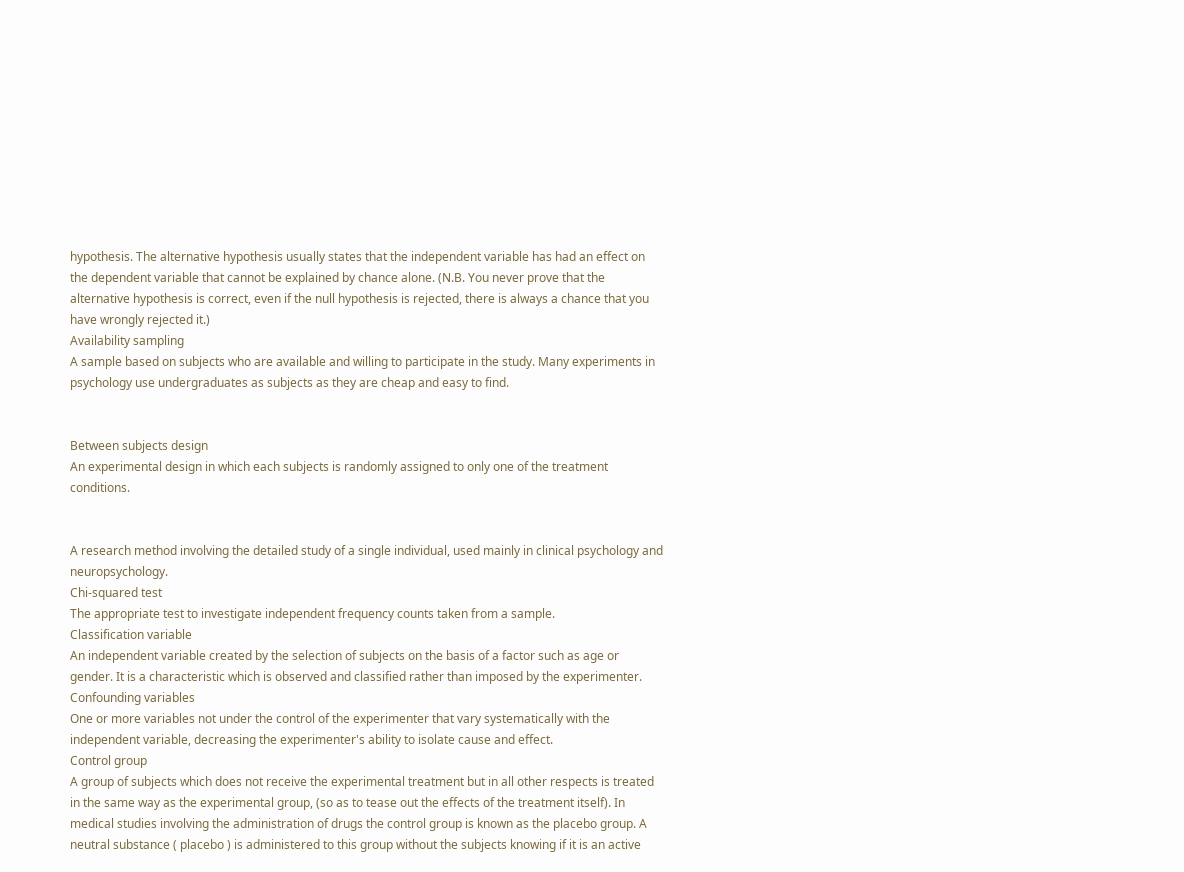hypothesis. The alternative hypothesis usually states that the independent variable has had an effect on the dependent variable that cannot be explained by chance alone. (N.B. You never prove that the alternative hypothesis is correct, even if the null hypothesis is rejected, there is always a chance that you have wrongly rejected it.)
Availability sampling
A sample based on subjects who are available and willing to participate in the study. Many experiments in psychology use undergraduates as subjects as they are cheap and easy to find.


Between subjects design
An experimental design in which each subjects is randomly assigned to only one of the treatment conditions.


A research method involving the detailed study of a single individual, used mainly in clinical psychology and neuropsychology.
Chi-squared test
The appropriate test to investigate independent frequency counts taken from a sample.
Classification variable
An independent variable created by the selection of subjects on the basis of a factor such as age or gender. It is a characteristic which is observed and classified rather than imposed by the experimenter.
Confounding variables
One or more variables not under the control of the experimenter that vary systematically with the independent variable, decreasing the experimenter's ability to isolate cause and effect.
Control group
A group of subjects which does not receive the experimental treatment but in all other respects is treated in the same way as the experimental group, (so as to tease out the effects of the treatment itself). In medical studies involving the administration of drugs the control group is known as the placebo group. A neutral substance ( placebo ) is administered to this group without the subjects knowing if it is an active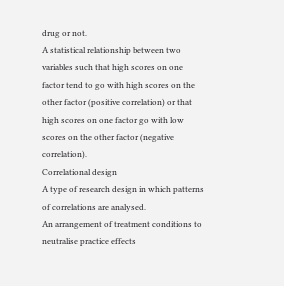drug or not.
A statistical relationship between two variables such that high scores on one factor tend to go with high scores on the other factor (positive correlation) or that high scores on one factor go with low scores on the other factor (negative correlation).
Correlational design
A type of research design in which patterns of correlations are analysed.
An arrangement of treatment conditions to neutralise practice effects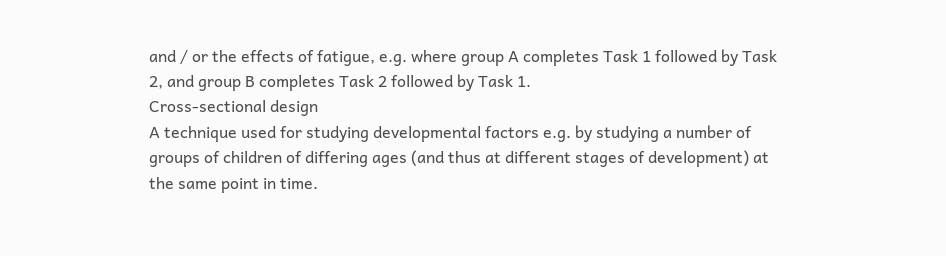and / or the effects of fatigue, e.g. where group A completes Task 1 followed by Task 2, and group B completes Task 2 followed by Task 1.
Cross-sectional design
A technique used for studying developmental factors e.g. by studying a number of groups of children of differing ages (and thus at different stages of development) at the same point in time.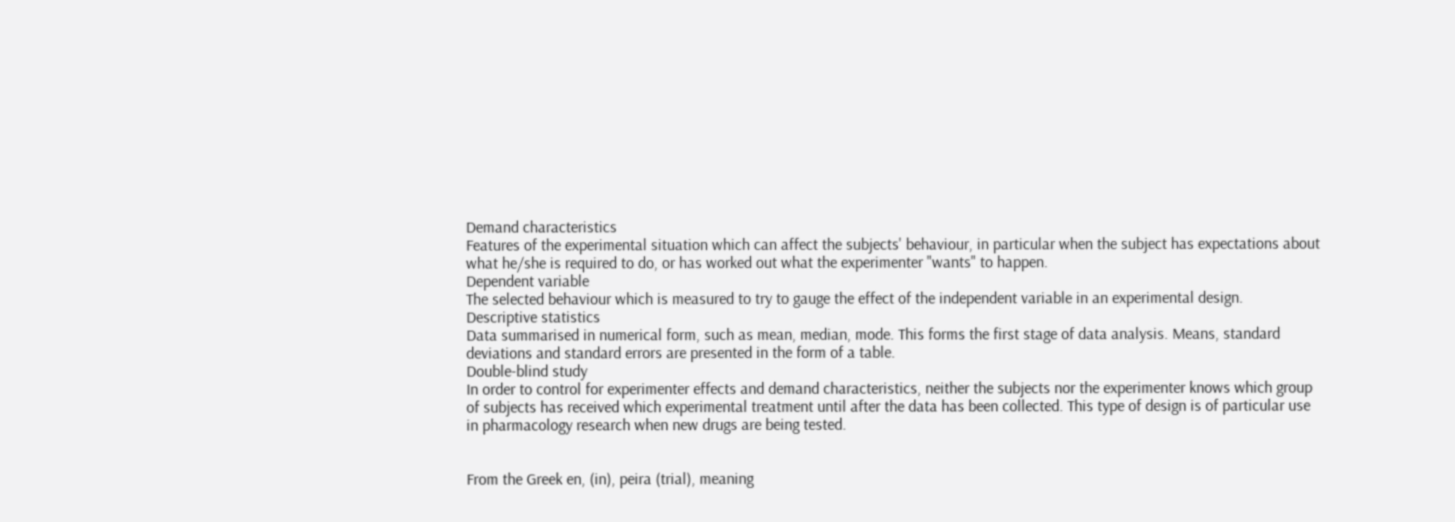Demand characteristics
Features of the experimental situation which can affect the subjects' behaviour, in particular when the subject has expectations about what he/she is required to do, or has worked out what the experimenter "wants" to happen.
Dependent variable
The selected behaviour which is measured to try to gauge the effect of the independent variable in an experimental design.
Descriptive statistics
Data summarised in numerical form, such as mean, median, mode. This forms the first stage of data analysis. Means, standard deviations and standard errors are presented in the form of a table.
Double-blind study
In order to control for experimenter effects and demand characteristics, neither the subjects nor the experimenter knows which group of subjects has received which experimental treatment until after the data has been collected. This type of design is of particular use in pharmacology research when new drugs are being tested.


From the Greek en, (in), peira (trial), meaning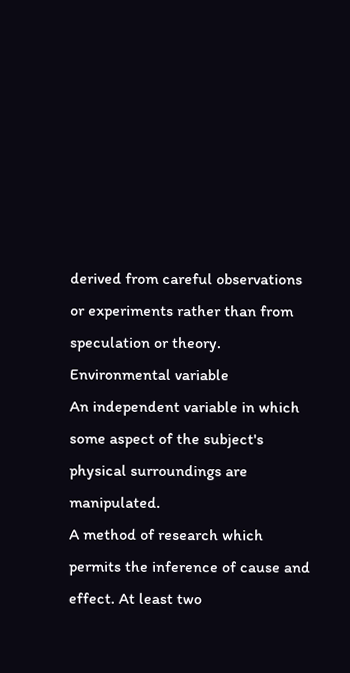derived from careful observations or experiments rather than from speculation or theory.
Environmental variable
An independent variable in which some aspect of the subject's physical surroundings are manipulated.
A method of research which permits the inference of cause and effect. At least two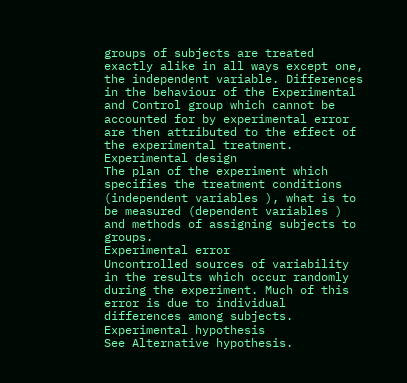groups of subjects are treated exactly alike in all ways except one, the independent variable. Differences in the behaviour of the Experimental and Control group which cannot be accounted for by experimental error are then attributed to the effect of the experimental treatment.
Experimental design
The plan of the experiment which specifies the treatment conditions (independent variables ), what is to be measured (dependent variables ) and methods of assigning subjects to groups.
Experimental error
Uncontrolled sources of variability in the results which occur randomly during the experiment. Much of this error is due to individual differences among subjects.
Experimental hypothesis
See Alternative hypothesis.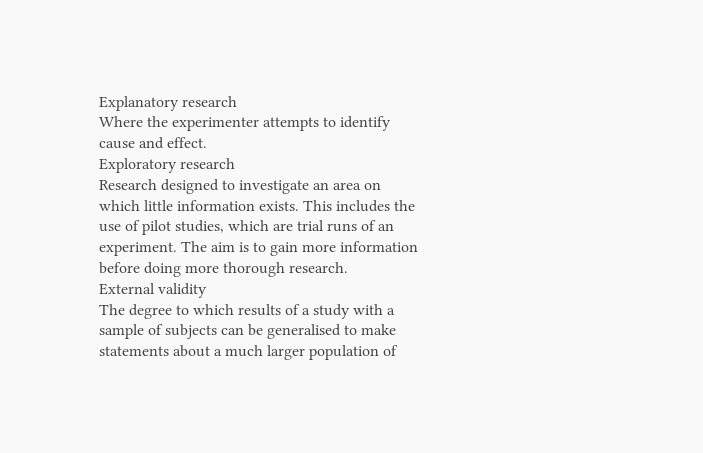Explanatory research
Where the experimenter attempts to identify cause and effect.
Exploratory research
Research designed to investigate an area on which little information exists. This includes the use of pilot studies, which are trial runs of an experiment. The aim is to gain more information before doing more thorough research.
External validity
The degree to which results of a study with a sample of subjects can be generalised to make statements about a much larger population of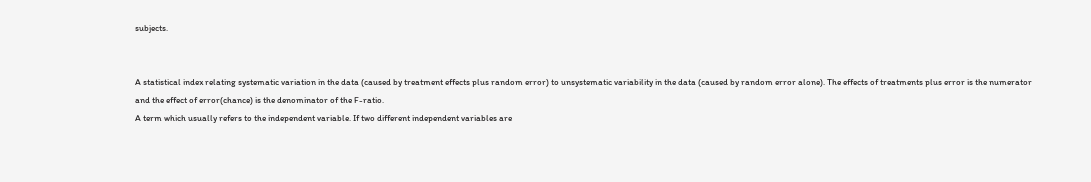subjects.


A statistical index relating systematic variation in the data (caused by treatment effects plus random error) to unsystematic variability in the data (caused by random error alone). The effects of treatments plus error is the numerator and the effect of error(chance) is the denominator of the F-ratio.
A term which usually refers to the independent variable. If two different independent variables are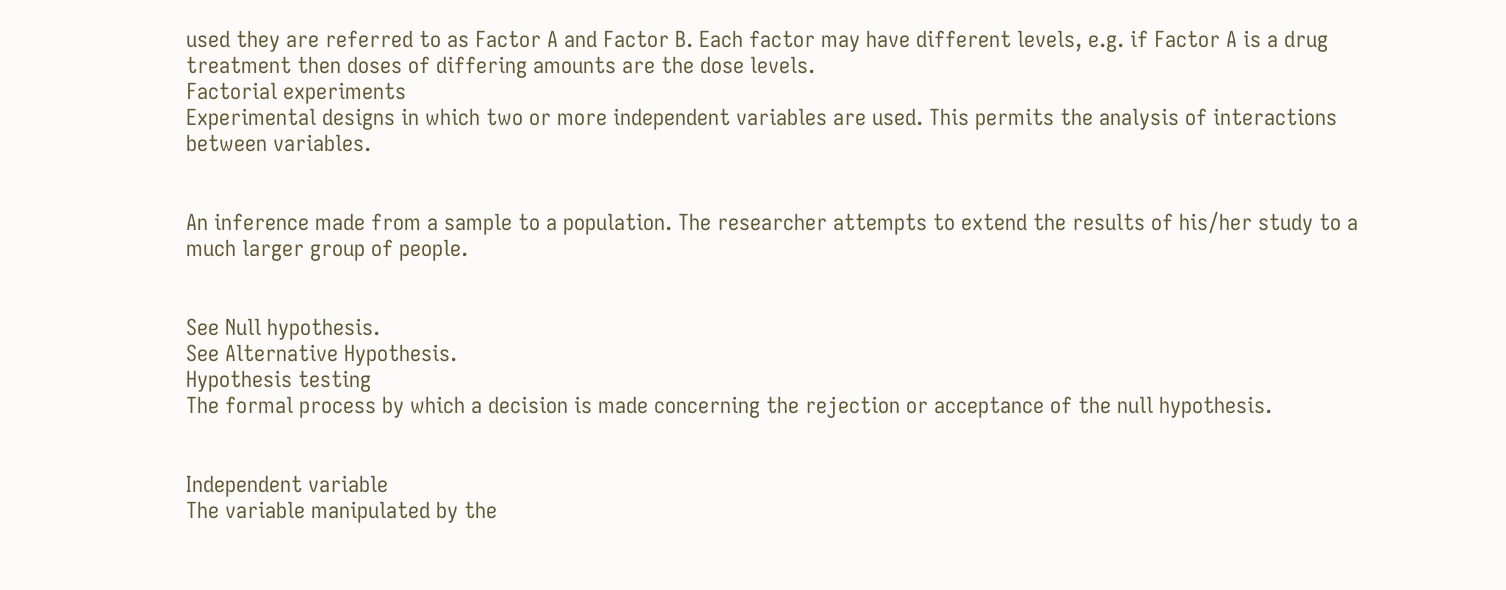used they are referred to as Factor A and Factor B. Each factor may have different levels, e.g. if Factor A is a drug treatment then doses of differing amounts are the dose levels.
Factorial experiments
Experimental designs in which two or more independent variables are used. This permits the analysis of interactions between variables.


An inference made from a sample to a population. The researcher attempts to extend the results of his/her study to a much larger group of people.


See Null hypothesis.
See Alternative Hypothesis.
Hypothesis testing
The formal process by which a decision is made concerning the rejection or acceptance of the null hypothesis.


Independent variable
The variable manipulated by the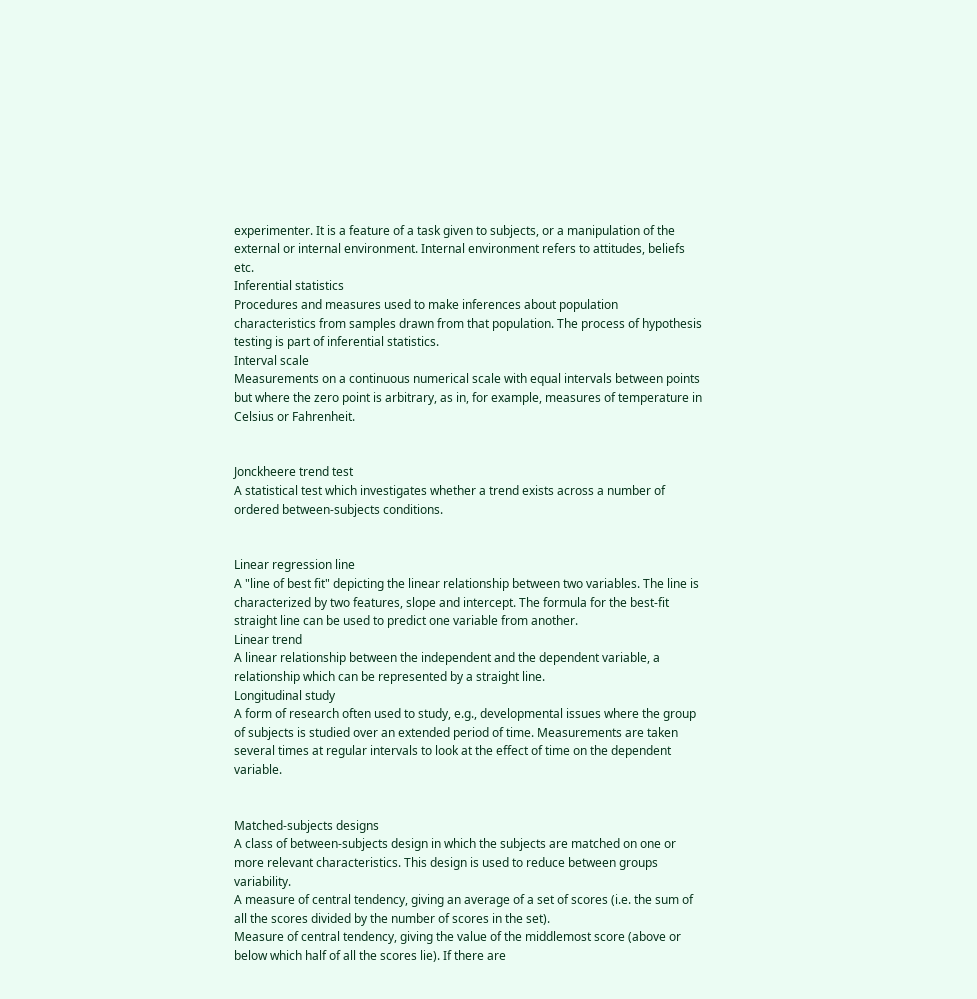experimenter. It is a feature of a task given to subjects, or a manipulation of the external or internal environment. Internal environment refers to attitudes, beliefs etc.
Inferential statistics
Procedures and measures used to make inferences about population characteristics from samples drawn from that population. The process of hypothesis testing is part of inferential statistics.
Interval scale
Measurements on a continuous numerical scale with equal intervals between points but where the zero point is arbitrary, as in, for example, measures of temperature in Celsius or Fahrenheit.


Jonckheere trend test
A statistical test which investigates whether a trend exists across a number of ordered between-subjects conditions.


Linear regression line
A "line of best fit" depicting the linear relationship between two variables. The line is characterized by two features, slope and intercept. The formula for the best-fit straight line can be used to predict one variable from another.
Linear trend
A linear relationship between the independent and the dependent variable, a relationship which can be represented by a straight line.
Longitudinal study
A form of research often used to study, e.g., developmental issues where the group of subjects is studied over an extended period of time. Measurements are taken several times at regular intervals to look at the effect of time on the dependent variable.


Matched-subjects designs
A class of between-subjects design in which the subjects are matched on one or more relevant characteristics. This design is used to reduce between groups variability.
A measure of central tendency, giving an average of a set of scores (i.e. the sum of all the scores divided by the number of scores in the set).
Measure of central tendency, giving the value of the middlemost score (above or below which half of all the scores lie). If there are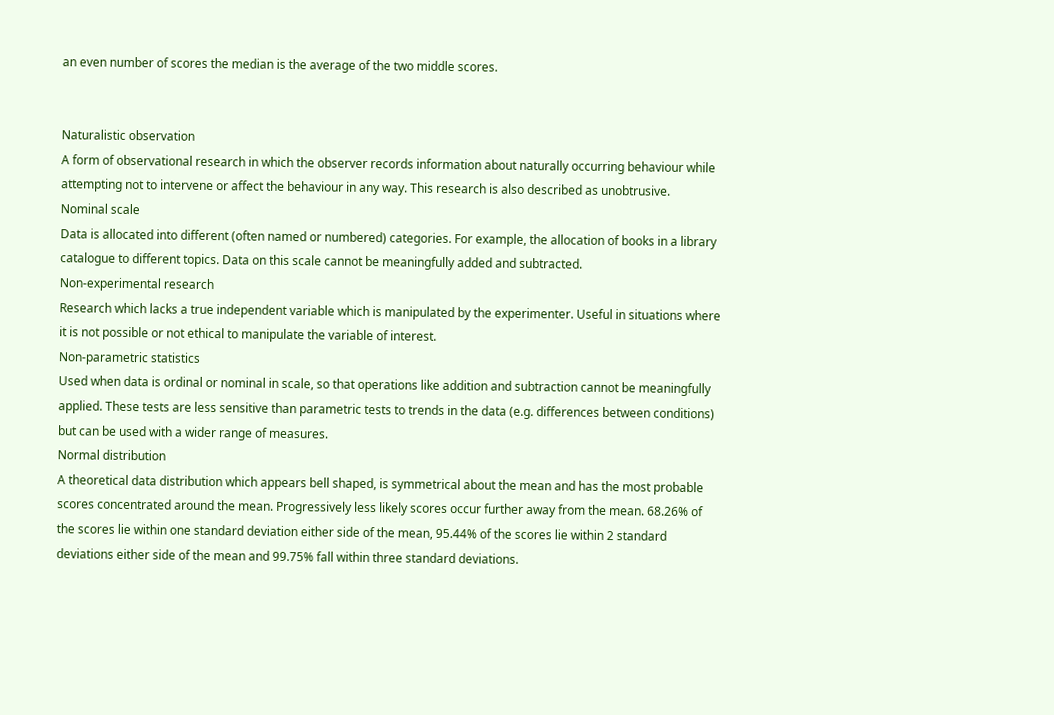an even number of scores the median is the average of the two middle scores.


Naturalistic observation
A form of observational research in which the observer records information about naturally occurring behaviour while attempting not to intervene or affect the behaviour in any way. This research is also described as unobtrusive.
Nominal scale
Data is allocated into different (often named or numbered) categories. For example, the allocation of books in a library catalogue to different topics. Data on this scale cannot be meaningfully added and subtracted.
Non-experimental research
Research which lacks a true independent variable which is manipulated by the experimenter. Useful in situations where it is not possible or not ethical to manipulate the variable of interest.
Non-parametric statistics
Used when data is ordinal or nominal in scale, so that operations like addition and subtraction cannot be meaningfully applied. These tests are less sensitive than parametric tests to trends in the data (e.g. differences between conditions) but can be used with a wider range of measures.
Normal distribution
A theoretical data distribution which appears bell shaped, is symmetrical about the mean and has the most probable scores concentrated around the mean. Progressively less likely scores occur further away from the mean. 68.26% of the scores lie within one standard deviation either side of the mean, 95.44% of the scores lie within 2 standard deviations either side of the mean and 99.75% fall within three standard deviations.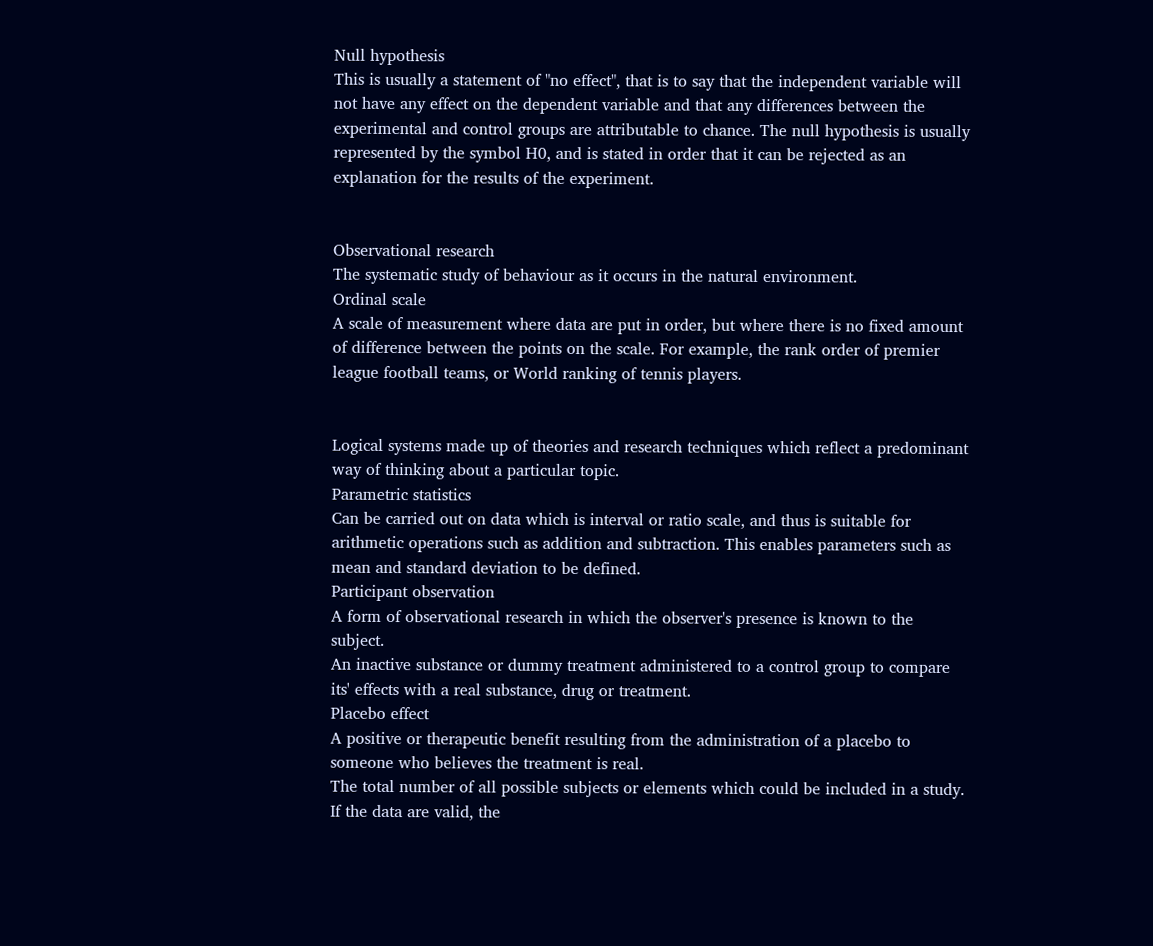Null hypothesis
This is usually a statement of "no effect", that is to say that the independent variable will not have any effect on the dependent variable and that any differences between the experimental and control groups are attributable to chance. The null hypothesis is usually represented by the symbol H0, and is stated in order that it can be rejected as an explanation for the results of the experiment.


Observational research
The systematic study of behaviour as it occurs in the natural environment.
Ordinal scale
A scale of measurement where data are put in order, but where there is no fixed amount of difference between the points on the scale. For example, the rank order of premier league football teams, or World ranking of tennis players.


Logical systems made up of theories and research techniques which reflect a predominant way of thinking about a particular topic.
Parametric statistics
Can be carried out on data which is interval or ratio scale, and thus is suitable for arithmetic operations such as addition and subtraction. This enables parameters such as mean and standard deviation to be defined.
Participant observation
A form of observational research in which the observer's presence is known to the subject.
An inactive substance or dummy treatment administered to a control group to compare its' effects with a real substance, drug or treatment.
Placebo effect
A positive or therapeutic benefit resulting from the administration of a placebo to someone who believes the treatment is real.
The total number of all possible subjects or elements which could be included in a study. If the data are valid, the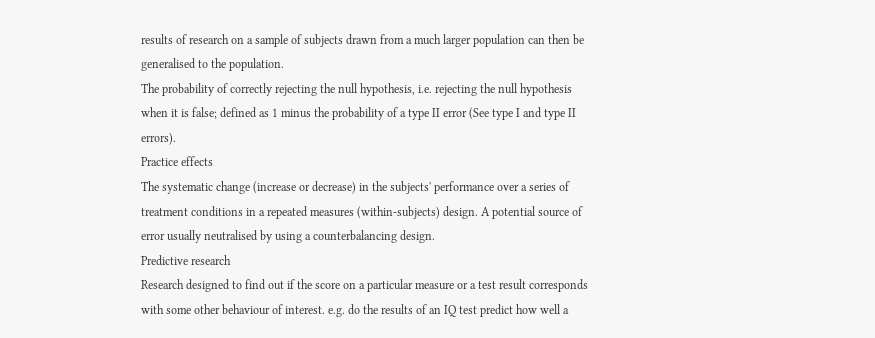results of research on a sample of subjects drawn from a much larger population can then be generalised to the population.
The probability of correctly rejecting the null hypothesis, i.e. rejecting the null hypothesis when it is false; defined as 1 minus the probability of a type II error (See type I and type II errors).
Practice effects
The systematic change (increase or decrease) in the subjects' performance over a series of treatment conditions in a repeated measures (within-subjects) design. A potential source of error usually neutralised by using a counterbalancing design.
Predictive research
Research designed to find out if the score on a particular measure or a test result corresponds with some other behaviour of interest. e.g. do the results of an IQ test predict how well a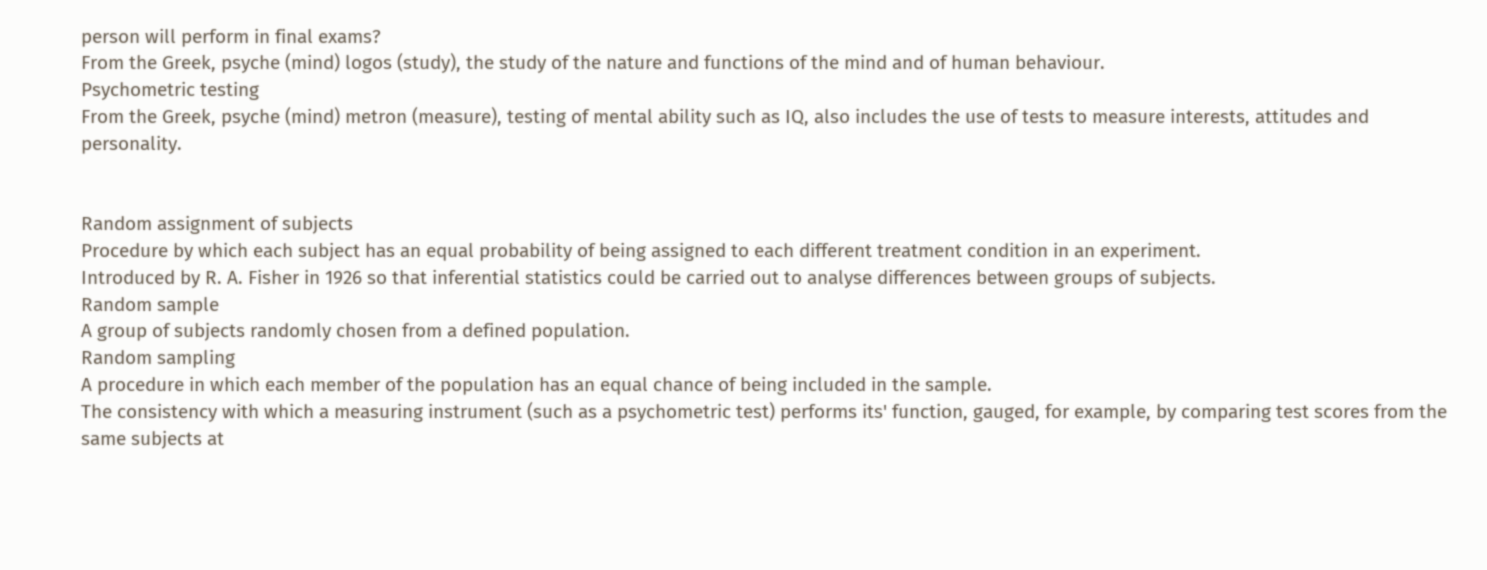person will perform in final exams?
From the Greek, psyche (mind) logos (study), the study of the nature and functions of the mind and of human behaviour.
Psychometric testing
From the Greek, psyche (mind) metron (measure), testing of mental ability such as IQ, also includes the use of tests to measure interests, attitudes and personality.


Random assignment of subjects
Procedure by which each subject has an equal probability of being assigned to each different treatment condition in an experiment.
Introduced by R. A. Fisher in 1926 so that inferential statistics could be carried out to analyse differences between groups of subjects.
Random sample
A group of subjects randomly chosen from a defined population.
Random sampling
A procedure in which each member of the population has an equal chance of being included in the sample.
The consistency with which a measuring instrument (such as a psychometric test) performs its' function, gauged, for example, by comparing test scores from the same subjects at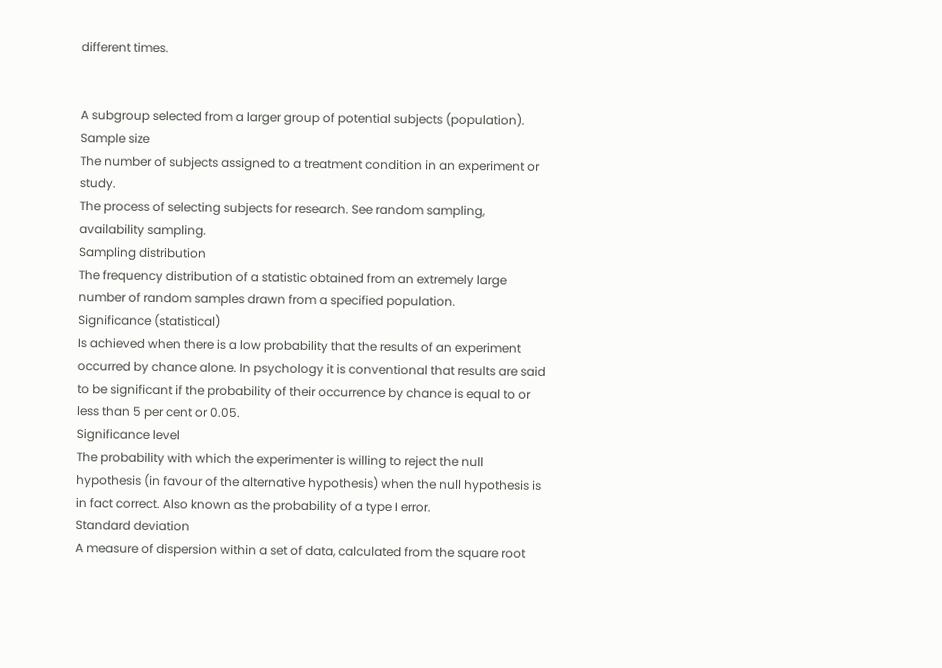different times.


A subgroup selected from a larger group of potential subjects (population).
Sample size
The number of subjects assigned to a treatment condition in an experiment or study.
The process of selecting subjects for research. See random sampling, availability sampling.
Sampling distribution
The frequency distribution of a statistic obtained from an extremely large number of random samples drawn from a specified population.
Significance (statistical)
Is achieved when there is a low probability that the results of an experiment occurred by chance alone. In psychology it is conventional that results are said to be significant if the probability of their occurrence by chance is equal to or less than 5 per cent or 0.05.
Significance level
The probability with which the experimenter is willing to reject the null hypothesis (in favour of the alternative hypothesis) when the null hypothesis is in fact correct. Also known as the probability of a type I error.
Standard deviation
A measure of dispersion within a set of data, calculated from the square root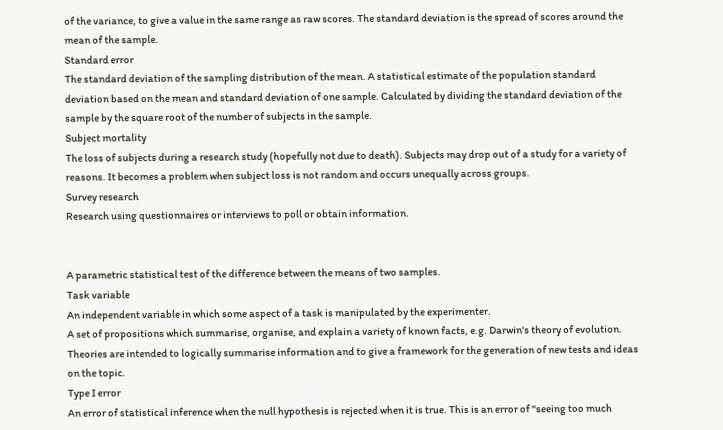of the variance, to give a value in the same range as raw scores. The standard deviation is the spread of scores around the mean of the sample.
Standard error
The standard deviation of the sampling distribution of the mean. A statistical estimate of the population standard deviation based on the mean and standard deviation of one sample. Calculated by dividing the standard deviation of the sample by the square root of the number of subjects in the sample.
Subject mortality
The loss of subjects during a research study (hopefully not due to death). Subjects may drop out of a study for a variety of reasons. It becomes a problem when subject loss is not random and occurs unequally across groups.
Survey research
Research using questionnaires or interviews to poll or obtain information.


A parametric statistical test of the difference between the means of two samples.
Task variable
An independent variable in which some aspect of a task is manipulated by the experimenter.
A set of propositions which summarise, organise, and explain a variety of known facts, e.g. Darwin's theory of evolution. Theories are intended to logically summarise information and to give a framework for the generation of new tests and ideas on the topic.
Type I error
An error of statistical inference when the null hypothesis is rejected when it is true. This is an error of "seeing too much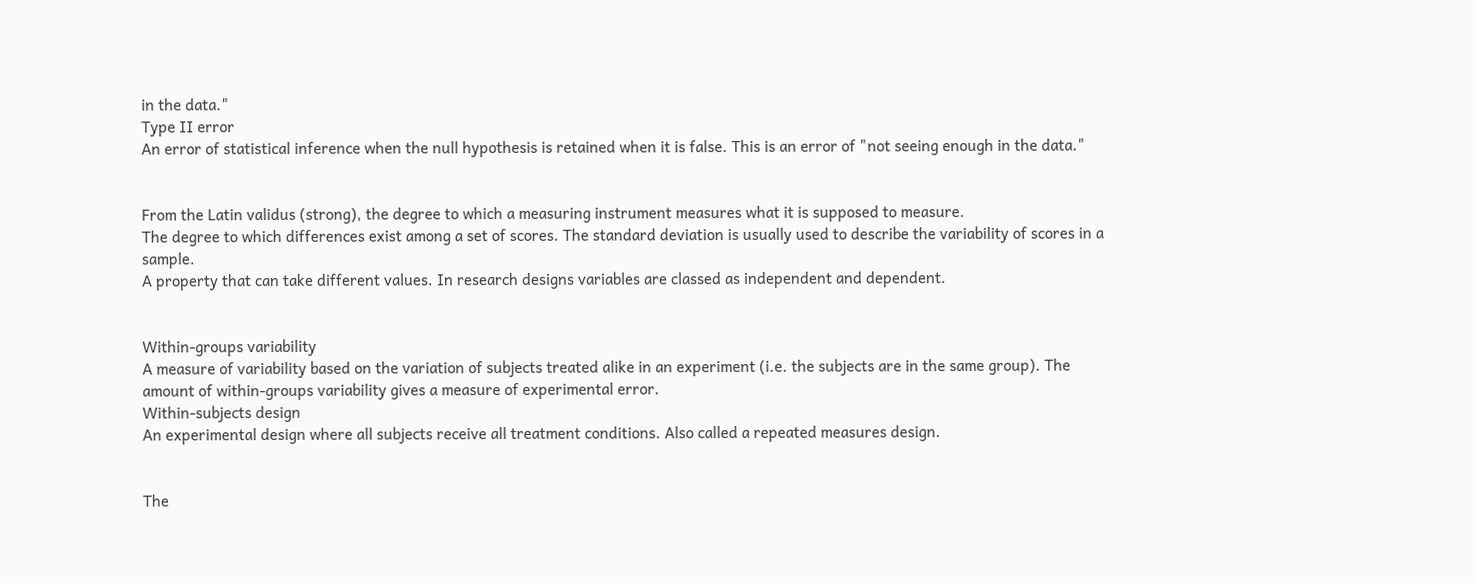in the data."
Type II error
An error of statistical inference when the null hypothesis is retained when it is false. This is an error of "not seeing enough in the data."


From the Latin validus (strong), the degree to which a measuring instrument measures what it is supposed to measure.
The degree to which differences exist among a set of scores. The standard deviation is usually used to describe the variability of scores in a sample.
A property that can take different values. In research designs variables are classed as independent and dependent.


Within-groups variability
A measure of variability based on the variation of subjects treated alike in an experiment (i.e. the subjects are in the same group). The amount of within-groups variability gives a measure of experimental error.
Within-subjects design
An experimental design where all subjects receive all treatment conditions. Also called a repeated measures design.


The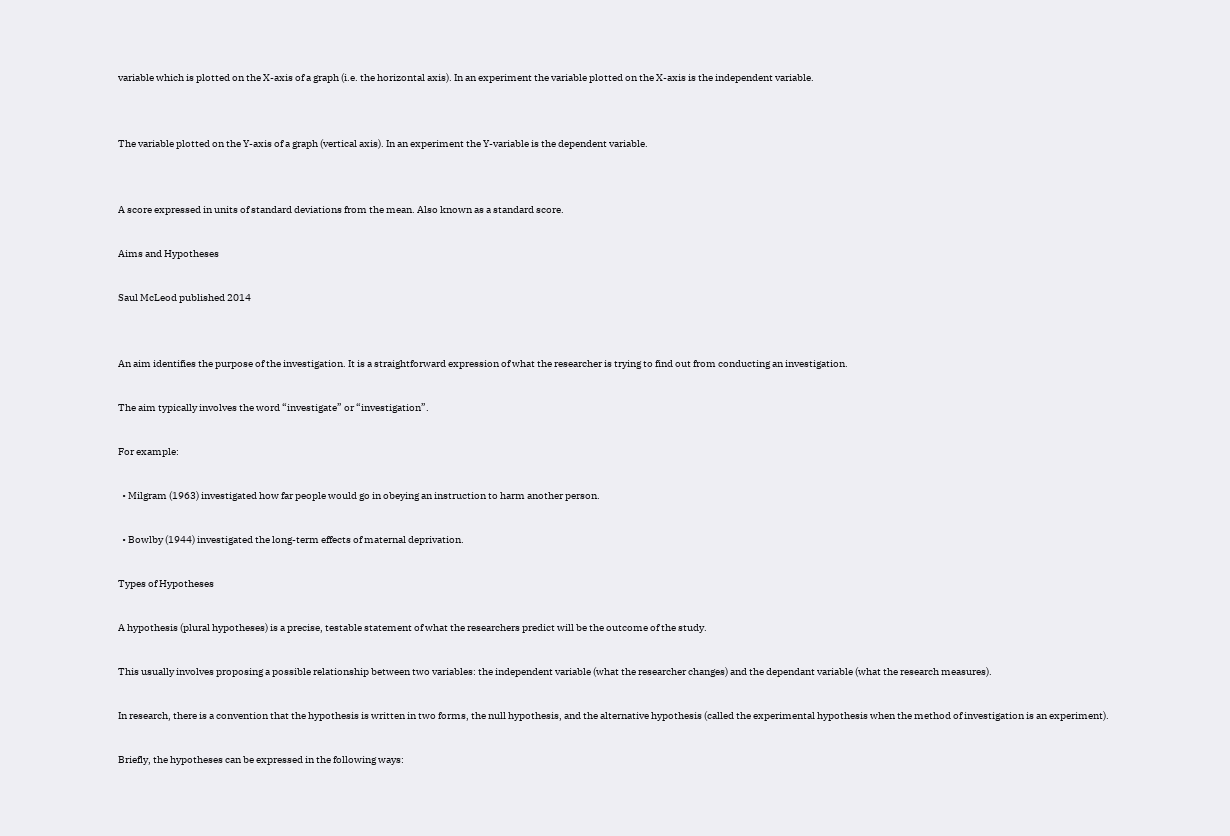variable which is plotted on the X-axis of a graph (i.e. the horizontal axis). In an experiment the variable plotted on the X-axis is the independent variable.


The variable plotted on the Y-axis of a graph (vertical axis). In an experiment the Y-variable is the dependent variable.


A score expressed in units of standard deviations from the mean. Also known as a standard score.

Aims and Hypotheses

Saul McLeod published 2014


An aim identifies the purpose of the investigation. It is a straightforward expression of what the researcher is trying to find out from conducting an investigation.

The aim typically involves the word “investigate” or “investigation”.

For example:

  • Milgram (1963) investigated how far people would go in obeying an instruction to harm another person.

  • Bowlby (1944) investigated the long-term effects of maternal deprivation.

Types of Hypotheses

A hypothesis (plural hypotheses) is a precise, testable statement of what the researchers predict will be the outcome of the study.

This usually involves proposing a possible relationship between two variables: the independent variable (what the researcher changes) and the dependant variable (what the research measures).

In research, there is a convention that the hypothesis is written in two forms, the null hypothesis, and the alternative hypothesis (called the experimental hypothesis when the method of investigation is an experiment).

Briefly, the hypotheses can be expressed in the following ways: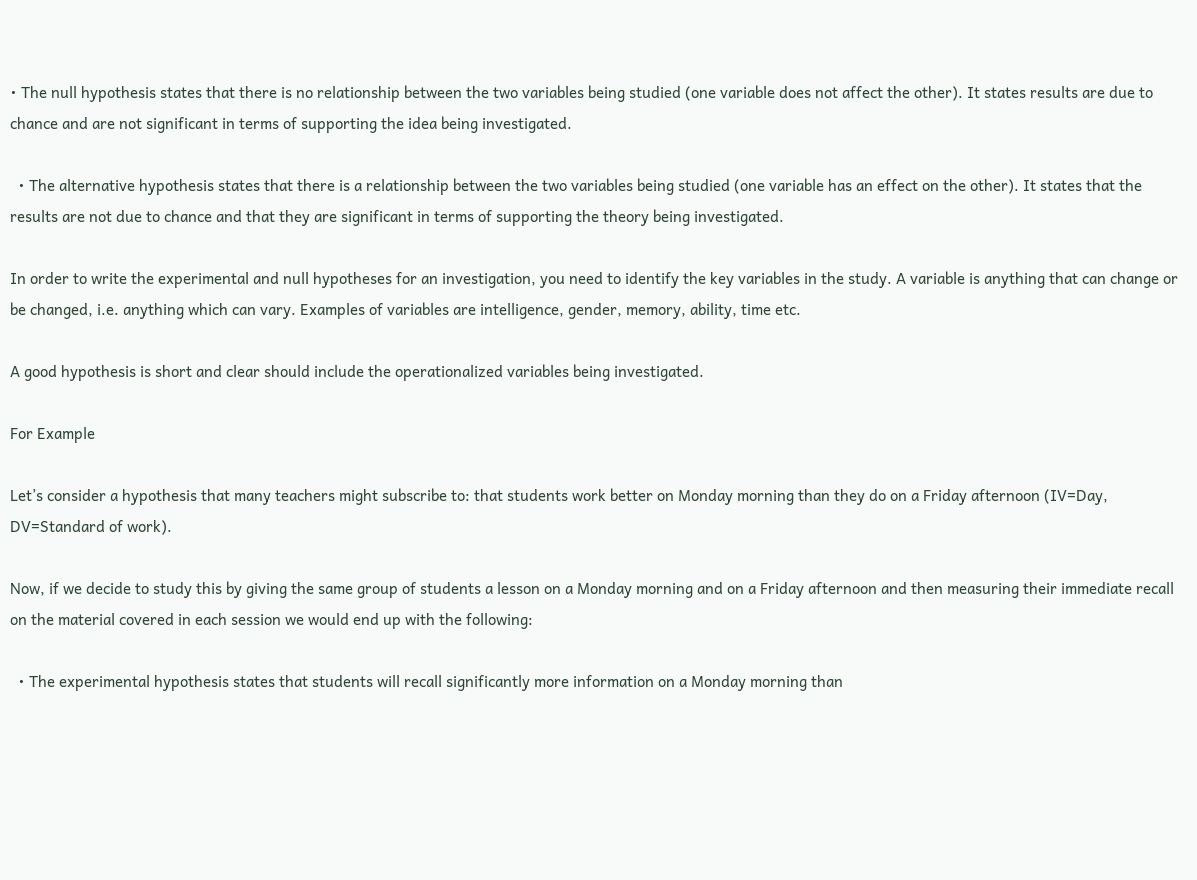• The null hypothesis states that there is no relationship between the two variables being studied (one variable does not affect the other). It states results are due to chance and are not significant in terms of supporting the idea being investigated.

  • The alternative hypothesis states that there is a relationship between the two variables being studied (one variable has an effect on the other). It states that the results are not due to chance and that they are significant in terms of supporting the theory being investigated.

In order to write the experimental and null hypotheses for an investigation, you need to identify the key variables in the study. A variable is anything that can change or be changed, i.e. anything which can vary. Examples of variables are intelligence, gender, memory, ability, time etc.

A good hypothesis is short and clear should include the operationalized variables being investigated.

For Example

Let’s consider a hypothesis that many teachers might subscribe to: that students work better on Monday morning than they do on a Friday afternoon (IV=Day, DV=Standard of work).

Now, if we decide to study this by giving the same group of students a lesson on a Monday morning and on a Friday afternoon and then measuring their immediate recall on the material covered in each session we would end up with the following:

  • The experimental hypothesis states that students will recall significantly more information on a Monday morning than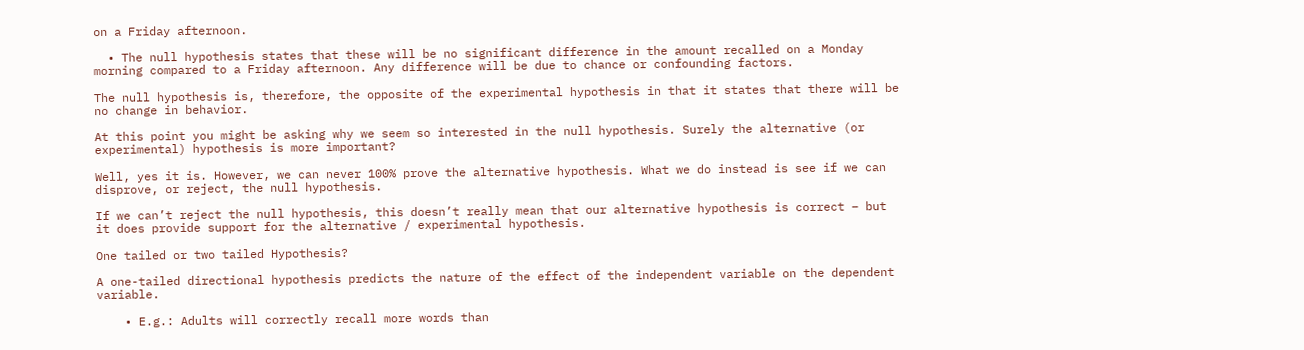on a Friday afternoon.

  • The null hypothesis states that these will be no significant difference in the amount recalled on a Monday morning compared to a Friday afternoon. Any difference will be due to chance or confounding factors.

The null hypothesis is, therefore, the opposite of the experimental hypothesis in that it states that there will be no change in behavior.

At this point you might be asking why we seem so interested in the null hypothesis. Surely the alternative (or experimental) hypothesis is more important?

Well, yes it is. However, we can never 100% prove the alternative hypothesis. What we do instead is see if we can disprove, or reject, the null hypothesis.

If we can’t reject the null hypothesis, this doesn’t really mean that our alternative hypothesis is correct – but it does provide support for the alternative / experimental hypothesis.

One tailed or two tailed Hypothesis?

A one-tailed directional hypothesis predicts the nature of the effect of the independent variable on the dependent variable.

    • E.g.: Adults will correctly recall more words than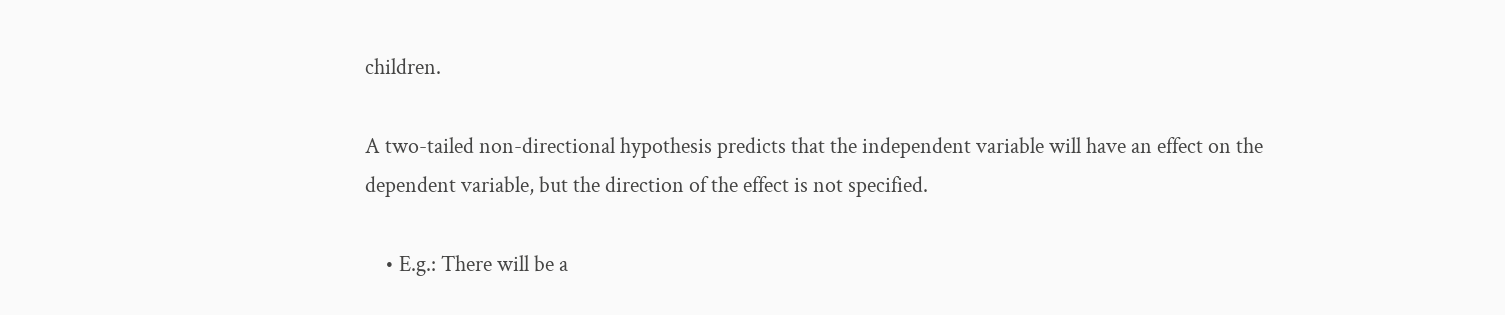children.

A two-tailed non-directional hypothesis predicts that the independent variable will have an effect on the dependent variable, but the direction of the effect is not specified.

    • E.g.: There will be a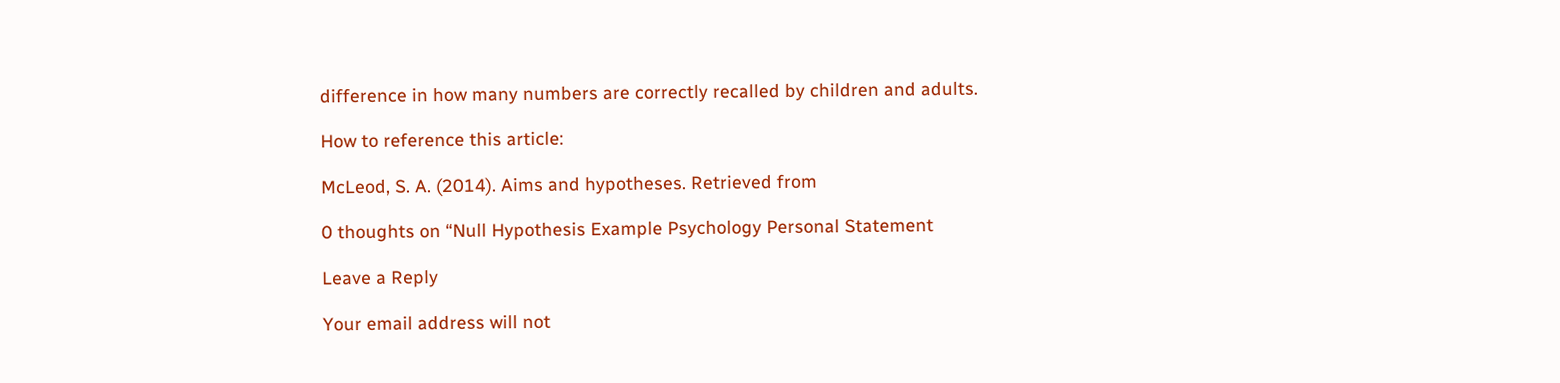difference in how many numbers are correctly recalled by children and adults.

How to reference this article:

McLeod, S. A. (2014). Aims and hypotheses. Retrieved from

0 thoughts on “Null Hypothesis Example Psychology Personal Statement

Leave a Reply

Your email address will not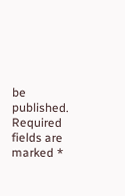be published. Required fields are marked *